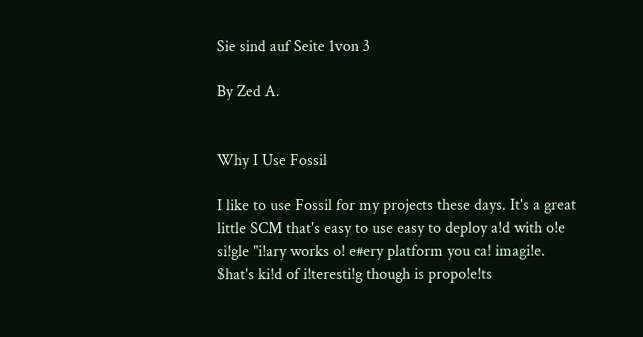Sie sind auf Seite 1von 3

By Zed A.


Why I Use Fossil

I like to use Fossil for my projects these days. It's a great little SCM that's easy to use easy to deploy a!d with o!e si!gle "i!ary works o! e#ery platform you ca! imagi!e. $hat's ki!d of i!teresti!g though is propo!e!ts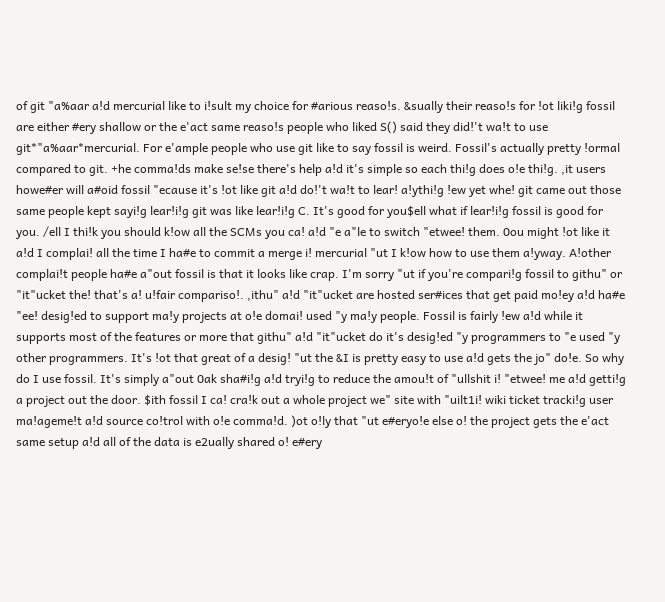of git "a%aar a!d mercurial like to i!sult my choice for #arious reaso!s. &sually their reaso!s for !ot liki!g fossil are either #ery shallow or the e'act same reaso!s people who liked S() said they did!'t wa!t to use git*"a%aar*mercurial. For e'ample people who use git like to say fossil is weird. Fossil's actually pretty !ormal compared to git. +he comma!ds make se!se there's help a!d it's simple so each thi!g does o!e thi!g. ,it users howe#er will a#oid fossil "ecause it's !ot like git a!d do!'t wa!t to lear! a!ythi!g !ew yet whe! git came out those same people kept sayi!g lear!i!g git was like lear!i!g C. It's good for you$ell what if lear!i!g fossil is good for you. /ell I thi!k you should k!ow all the SCMs you ca! a!d "e a"le to switch "etwee! them. 0ou might !ot like it a!d I complai! all the time I ha#e to commit a merge i! mercurial "ut I k!ow how to use them a!yway. A!other complai!t people ha#e a"out fossil is that it looks like crap. I'm sorry "ut if you're compari!g fossil to githu" or "it"ucket the! that's a! u!fair compariso!. ,ithu" a!d "it"ucket are hosted ser#ices that get paid mo!ey a!d ha#e "ee! desig!ed to support ma!y projects at o!e domai! used "y ma!y people. Fossil is fairly !ew a!d while it supports most of the features or more that githu" a!d "it"ucket do it's desig!ed "y programmers to "e used "y other programmers. It's !ot that great of a desig! "ut the &I is pretty easy to use a!d gets the jo" do!e. So why do I use fossil. It's simply a"out 0ak sha#i!g a!d tryi!g to reduce the amou!t of "ullshit i! "etwee! me a!d getti!g a project out the door. $ith fossil I ca! cra!k out a whole project we" site with "uilt1i! wiki ticket tracki!g user ma!ageme!t a!d source co!trol with o!e comma!d. )ot o!ly that "ut e#eryo!e else o! the project gets the e'act same setup a!d all of the data is e2ually shared o! e#ery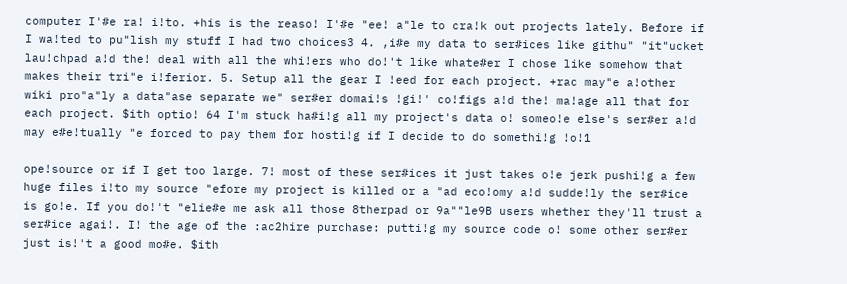computer I'#e ra! i!to. +his is the reaso! I'#e "ee! a"le to cra!k out projects lately. Before if I wa!ted to pu"lish my stuff I had two choices3 4. ,i#e my data to ser#ices like githu" "it"ucket lau!chpad a!d the! deal with all the whi!ers who do!'t like whate#er I chose like somehow that makes their tri"e i!ferior. 5. Setup all the gear I !eed for each project. +rac may"e a!other wiki pro"a"ly a data"ase separate we" ser#er domai!s !gi!' co!figs a!d the! ma!age all that for each project. $ith optio! 64 I'm stuck ha#i!g all my project's data o! someo!e else's ser#er a!d may e#e!tually "e forced to pay them for hosti!g if I decide to do somethi!g !o!1

ope!source or if I get too large. 7! most of these ser#ices it just takes o!e jerk pushi!g a few huge files i!to my source "efore my project is killed or a "ad eco!omy a!d sudde!ly the ser#ice is go!e. If you do!'t "elie#e me ask all those 8therpad or 9a""le9B users whether they'll trust a ser#ice agai!. I! the age of the :ac2hire purchase: putti!g my source code o! some other ser#er just is!'t a good mo#e. $ith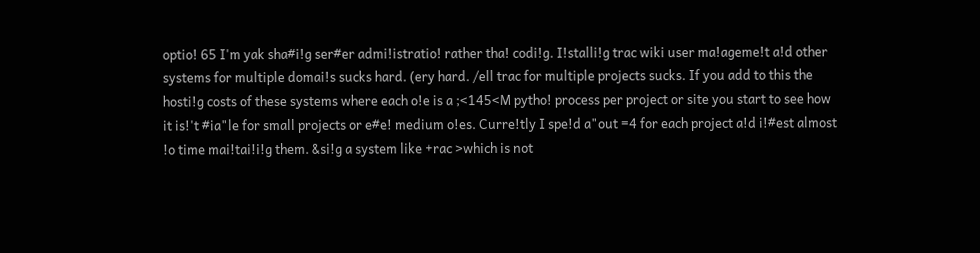optio! 65 I'm yak sha#i!g ser#er admi!istratio! rather tha! codi!g. I!stalli!g trac wiki user ma!ageme!t a!d other systems for multiple domai!s sucks hard. (ery hard. /ell trac for multiple projects sucks. If you add to this the hosti!g costs of these systems where each o!e is a ;<145<M pytho! process per project or site you start to see how it is!'t #ia"le for small projects or e#e! medium o!es. Curre!tly I spe!d a"out =4 for each project a!d i!#est almost !o time mai!tai!i!g them. &si!g a system like +rac >which is not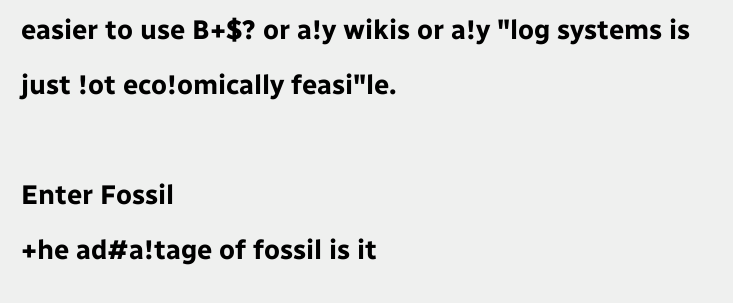easier to use B+$? or a!y wikis or a!y "log systems is just !ot eco!omically feasi"le.

Enter Fossil
+he ad#a!tage of fossil is it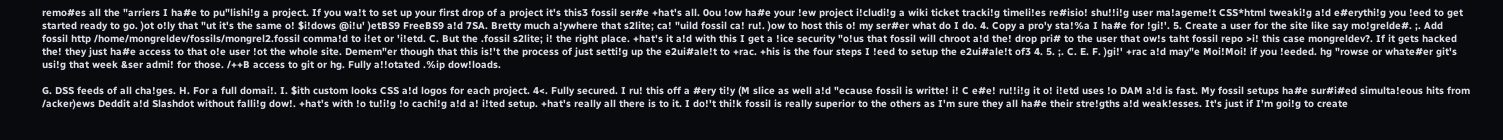remo#es all the "arriers I ha#e to pu"lishi!g a project. If you wa!t to set up your first drop of a project it's this3 fossil ser#e +hat's all. 0ou !ow ha#e your !ew project i!cludi!g a wiki ticket tracki!g timeli!es re#isio! shu!!i!g user ma!ageme!t CSS*html tweaki!g a!d e#erythi!g you !eed to get started ready to go. )ot o!ly that "ut it's the same o! $i!dows @i!u' )etBS9 FreeBS9 a!d 7SA. Bretty much a!ywhere that s2lite; ca! "uild fossil ca! ru!. )ow to host this o! my ser#er what do I do. 4. Copy a pro'y sta!%a I ha#e for !gi!'. 5. Create a user for the site like say mo!grelde#. ;. Add fossil http /home/mongreldev/fossils/mongrel2.fossil comma!d to i!et or 'i!etd. C. But the .fossil s2lite; i! the right place. +hat's it a!d with this I get a !ice security "o!us that fossil will chroot a!d the! drop pri# to the user that ow!s taht fossil repo >i! this case mongreldev?. If it gets hacked the! they just ha#e access to that o!e user !ot the whole site. Demem"er though that this is!'t the process of just setti!g up the e2ui#ale!t to +rac. +his is the four steps I !eed to setup the e2ui#ale!t of3 4. 5. ;. C. E. F. )gi!' +rac a!d may"e Moi!Moi! if you !eeded. hg "rowse or whate#er git's usi!g that week &ser admi! for those. /++B access to git or hg. Fully a!!otated .%ip dow!loads.

G. DSS feeds of all cha!ges. H. For a full domai!. I. $ith custom looks CSS a!d logos for each project. 4<. Fully secured. I ru! this off a #ery ti!y (M slice as well a!d "ecause fossil is writte! i! C e#e! ru!!i!g it o! i!etd uses !o DAM a!d is fast. My fossil setups ha#e sur#i#ed simulta!eous hits from /acker)ews Deddit a!d Slashdot without falli!g dow!. +hat's with !o tu!i!g !o cachi!g a!d a! i!ted setup. +hat's really all there is to it. I do!'t thi!k fossil is really superior to the others as I'm sure they all ha#e their stre!gths a!d weak!esses. It's just if I'm goi!g to create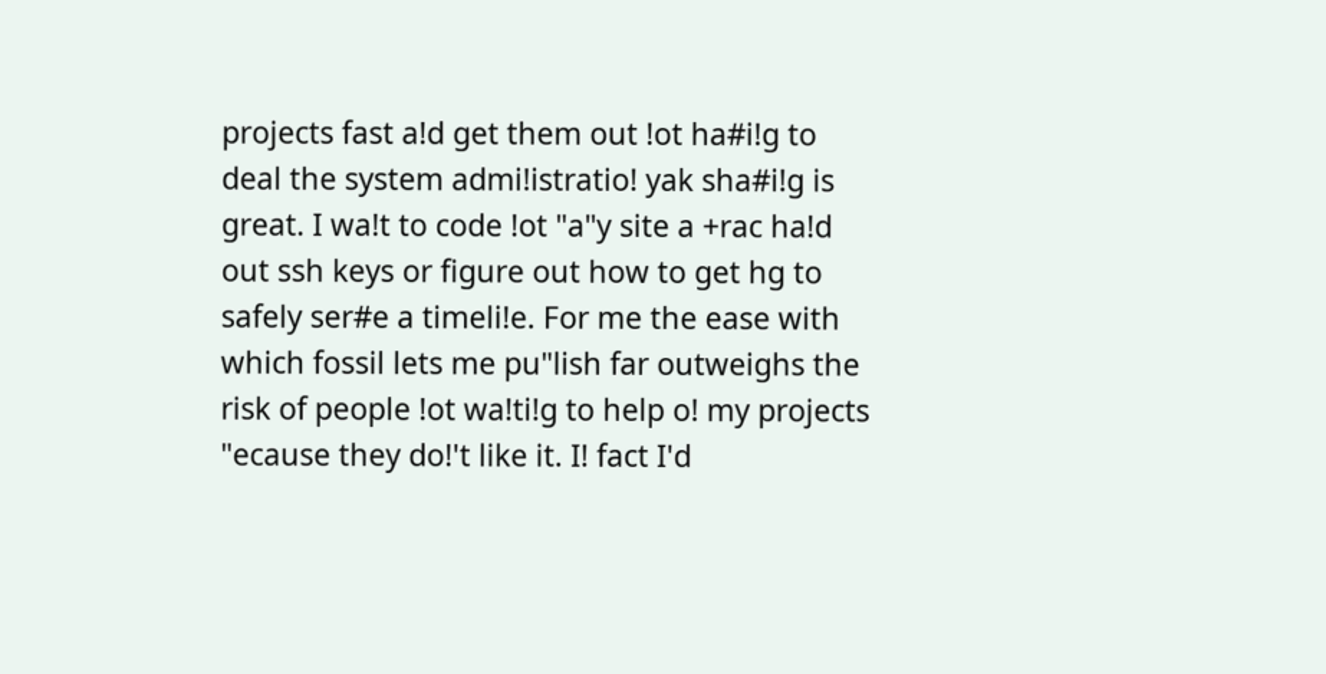projects fast a!d get them out !ot ha#i!g to deal the system admi!istratio! yak sha#i!g is great. I wa!t to code !ot "a"y site a +rac ha!d out ssh keys or figure out how to get hg to safely ser#e a timeli!e. For me the ease with which fossil lets me pu"lish far outweighs the risk of people !ot wa!ti!g to help o! my projects "ecause they do!'t like it. I! fact I'd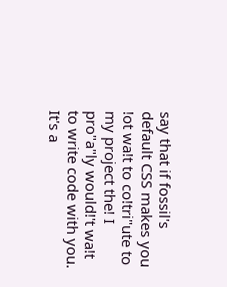say that if fossil's default CSS makes you !ot wa!t to co!tri"ute to my project the! I pro"a"ly would!'t wa!t to write code with you. It's a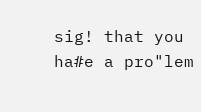sig! that you ha#e a pro"lem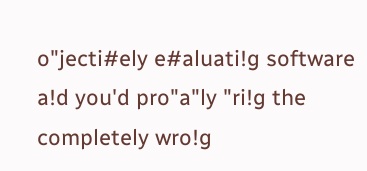o"jecti#ely e#aluati!g software a!d you'd pro"a"ly "ri!g the completely wro!g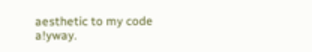aesthetic to my code a!yway.